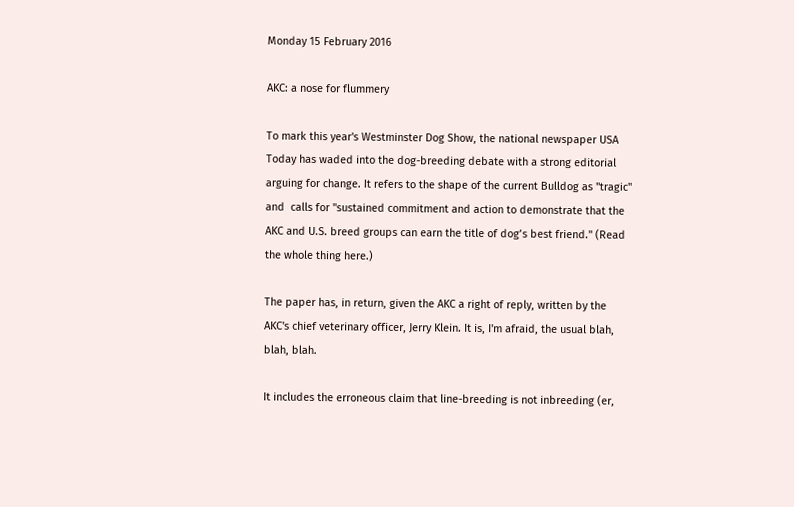Monday 15 February 2016

AKC: a nose for flummery

To mark this year's Westminster Dog Show, the national newspaper USA Today has waded into the dog-breeding debate with a strong editorial arguing for change. It refers to the shape of the current Bulldog as "tragic" and  calls for "sustained commitment and action to demonstrate that the AKC and U.S. breed groups can earn the title of dog’s best friend." (Read the whole thing here.)

The paper has, in return, given the AKC a right of reply, written by the AKC's chief veterinary officer, Jerry Klein. It is, I'm afraid, the usual blah, blah, blah.

It includes the erroneous claim that line-breeding is not inbreeding (er,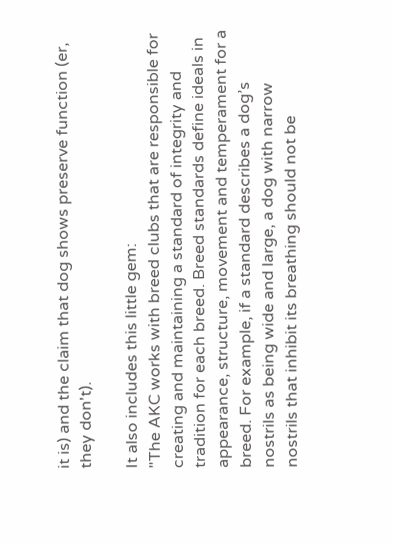it is) and the claim that dog shows preserve function (er, they don't).

It also includes this little gem:
"The AKC works with breed clubs that are responsible for creating and maintaining a standard of integrity and tradition for each breed. Breed standards define ideals in appearance, structure, movement and temperament for a breed. For example, if a standard describes a dog’s nostrils as being wide and large, a dog with narrow nostrils that inhibit its breathing should not be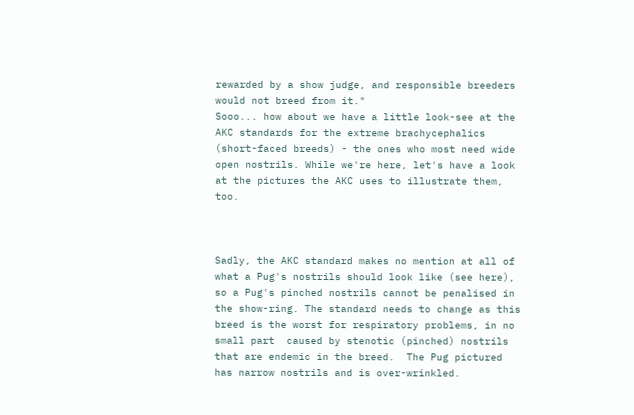rewarded by a show judge, and responsible breeders would not breed from it."
Sooo... how about we have a little look-see at the AKC standards for the extreme brachycephalics (short-faced breeds) - the ones who most need wide open nostrils. While we're here, let's have a look at the pictures the AKC uses to illustrate them, too.



Sadly, the AKC standard makes no mention at all of what a Pug's nostrils should look like (see here), so a Pug's pinched nostrils cannot be penalised in the show-ring. The standard needs to change as this breed is the worst for respiratory problems, in no small part  caused by stenotic (pinched) nostrils that are endemic in the breed.  The Pug pictured has narrow nostrils and is over-wrinkled.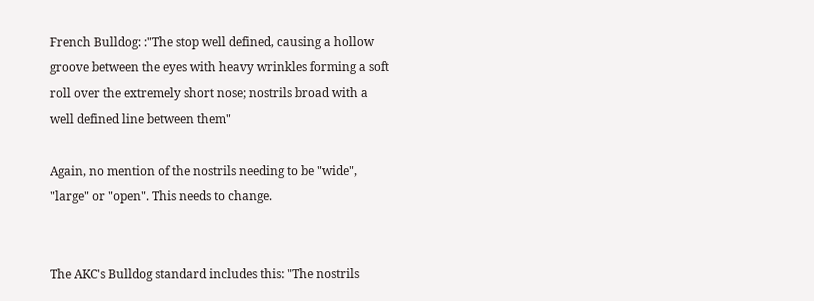French Bulldog: :"The stop well defined, causing a hollow groove between the eyes with heavy wrinkles forming a soft roll over the extremely short nose; nostrils broad with a well defined line between them"

Again, no mention of the nostrils needing to be "wide", "large" or "open". This needs to change.


The AKC's Bulldog standard includes this: "The nostrils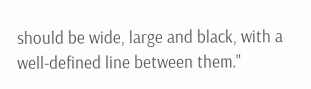should be wide, large and black, with a well-defined line between them."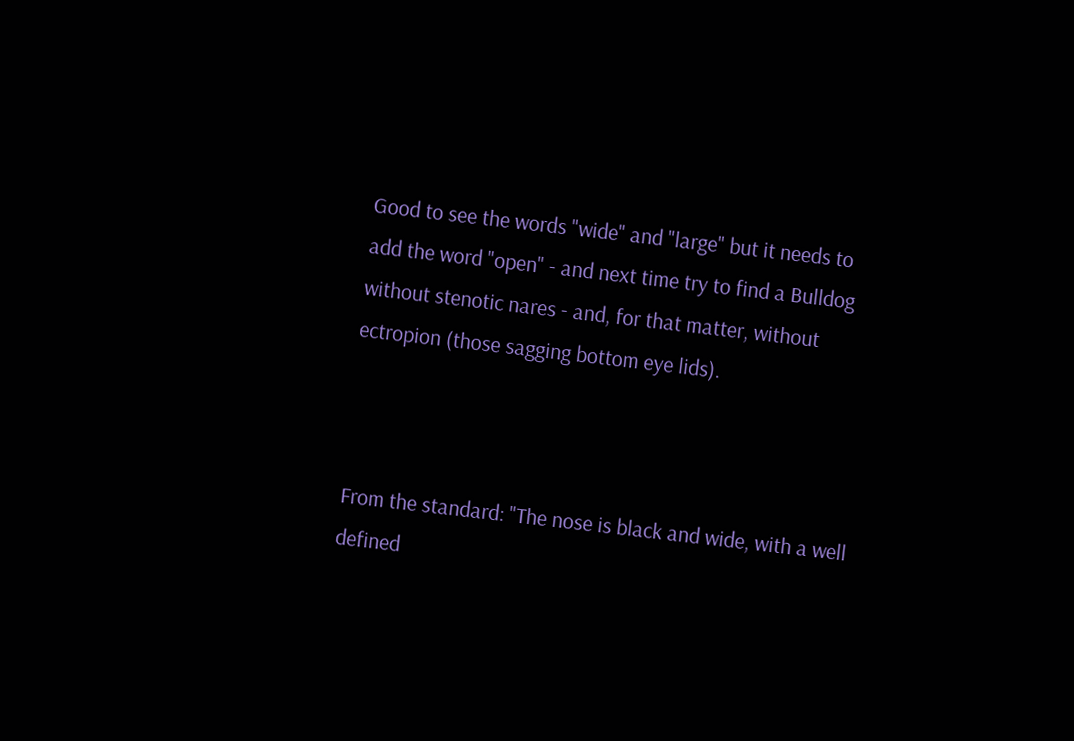Good to see the words "wide" and "large" but it needs to add the word "open" - and next time try to find a Bulldog without stenotic nares - and, for that matter, without ectropion (those sagging bottom eye lids).



From the standard: "The nose is black and wide, with a well defined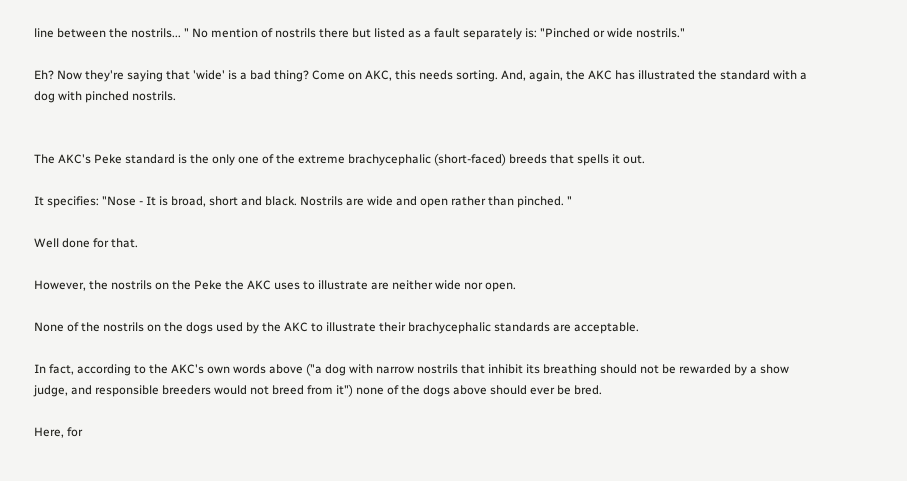line between the nostrils... " No mention of nostrils there but listed as a fault separately is: "Pinched or wide nostrils."

Eh? Now they're saying that 'wide' is a bad thing? Come on AKC, this needs sorting. And, again, the AKC has illustrated the standard with a dog with pinched nostrils.


The AKC's Peke standard is the only one of the extreme brachycephalic (short-faced) breeds that spells it out.

It specifies: "Nose - It is broad, short and black. Nostrils are wide and open rather than pinched. "

Well done for that.

However, the nostrils on the Peke the AKC uses to illustrate are neither wide nor open.

None of the nostrils on the dogs used by the AKC to illustrate their brachycephalic standards are acceptable.

In fact, according to the AKC's own words above ("a dog with narrow nostrils that inhibit its breathing should not be rewarded by a show judge, and responsible breeders would not breed from it") none of the dogs above should ever be bred.

Here, for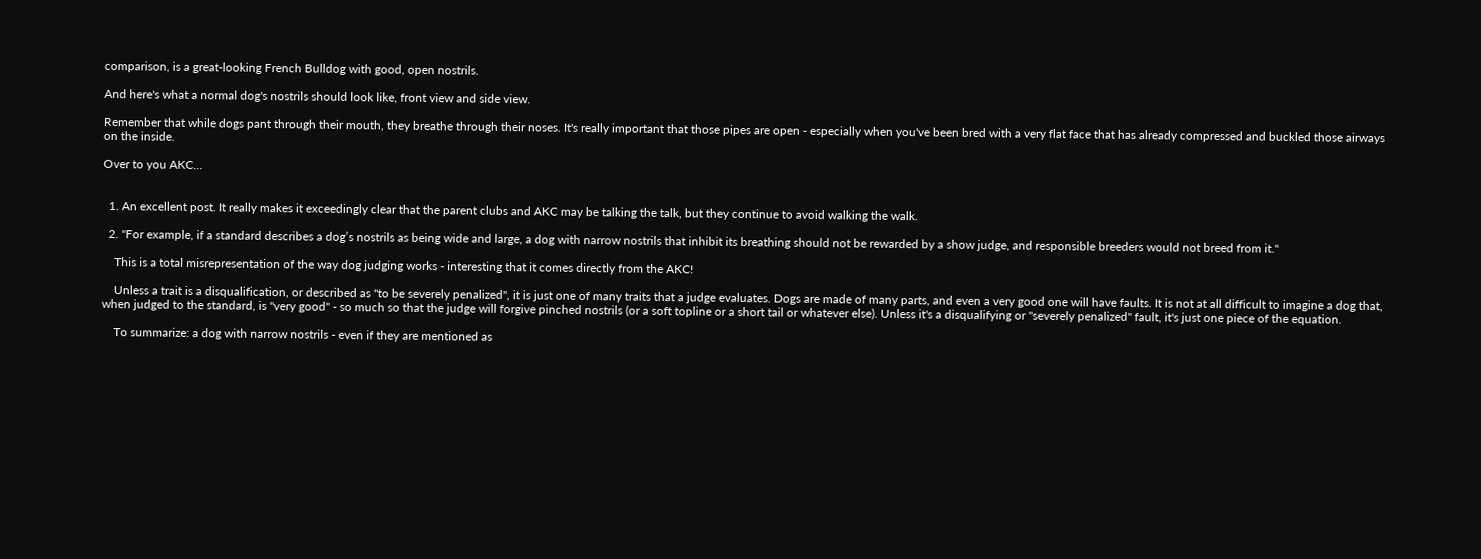comparison, is a great-looking French Bulldog with good, open nostrils.

And here's what a normal dog's nostrils should look like, front view and side view.

Remember that while dogs pant through their mouth, they breathe through their noses. It's really important that those pipes are open - especially when you've been bred with a very flat face that has already compressed and buckled those airways on the inside.

Over to you AKC...


  1. An excellent post. It really makes it exceedingly clear that the parent clubs and AKC may be talking the talk, but they continue to avoid walking the walk.

  2. "For example, if a standard describes a dog’s nostrils as being wide and large, a dog with narrow nostrils that inhibit its breathing should not be rewarded by a show judge, and responsible breeders would not breed from it."

    This is a total misrepresentation of the way dog judging works - interesting that it comes directly from the AKC!

    Unless a trait is a disqualification, or described as "to be severely penalized", it is just one of many traits that a judge evaluates. Dogs are made of many parts, and even a very good one will have faults. It is not at all difficult to imagine a dog that, when judged to the standard, is "very good" - so much so that the judge will forgive pinched nostrils (or a soft topline or a short tail or whatever else). Unless it's a disqualifying or "severely penalized" fault, it's just one piece of the equation.

    To summarize: a dog with narrow nostrils - even if they are mentioned as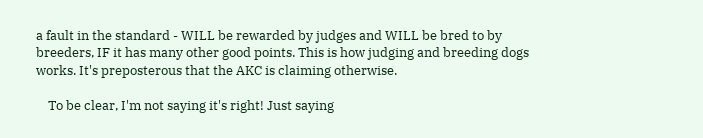a fault in the standard - WILL be rewarded by judges and WILL be bred to by breeders, IF it has many other good points. This is how judging and breeding dogs works. It's preposterous that the AKC is claiming otherwise.

    To be clear, I'm not saying it's right! Just saying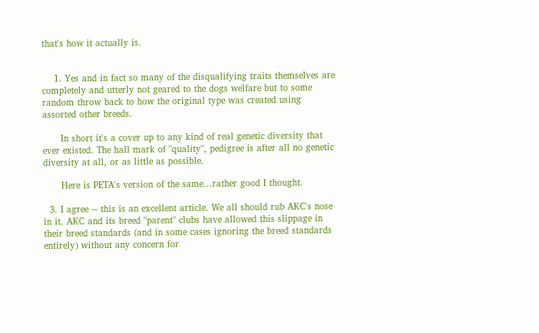that's how it actually is.


    1. Yes and in fact so many of the disqualifying traits themselves are completely and utterly not geared to the dogs welfare but to some random throw back to how the original type was created using assorted other breeds.

      In short it's a cover up to any kind of real genetic diversity that ever existed. The hall mark of "quality", pedigree is after all no genetic diversity at all, or as little as possible.

      Here is PETA's version of the same...rather good I thought.

  3. I agree -- this is an excellent article. We all should rub AKC's nose in it. AKC and its breed "parent" clubs have allowed this slippage in their breed standards (and in some cases ignoring the breed standards entirely) without any concern for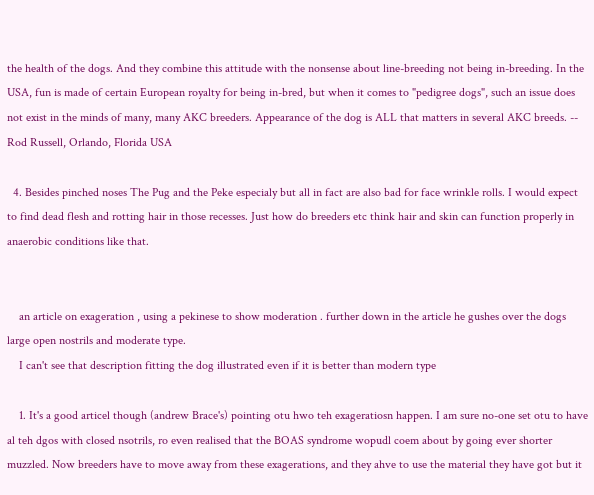the health of the dogs. And they combine this attitude with the nonsense about line-breeding not being in-breeding. In the USA, fun is made of certain European royalty for being in-bred, but when it comes to "pedigree dogs", such an issue does not exist in the minds of many, many AKC breeders. Appearance of the dog is ALL that matters in several AKC breeds. -- Rod Russell, Orlando, Florida USA

  4. Besides pinched noses The Pug and the Peke especialy but all in fact are also bad for face wrinkle rolls. I would expect to find dead flesh and rotting hair in those recesses. Just how do breeders etc think hair and skin can function properly in anaerobic conditions like that.


    an article on exageration , using a pekinese to show moderation . further down in the article he gushes over the dogs large open nostrils and moderate type.
    I can't see that description fitting the dog illustrated even if it is better than modern type

    1. It's a good articel though (andrew Brace's) pointing otu hwo teh exageratiosn happen. I am sure no-one set otu to have al teh dgos with closed nsotrils, ro even realised that the BOAS syndrome wopudl coem about by going ever shorter muzzled. Now breeders have to move away from these exagerations, and they ahve to use the material they have got but it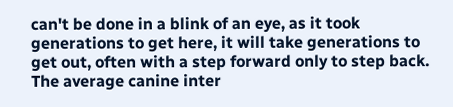can't be done in a blink of an eye, as it took generations to get here, it will take generations to get out, often with a step forward only to step back. The average canine inter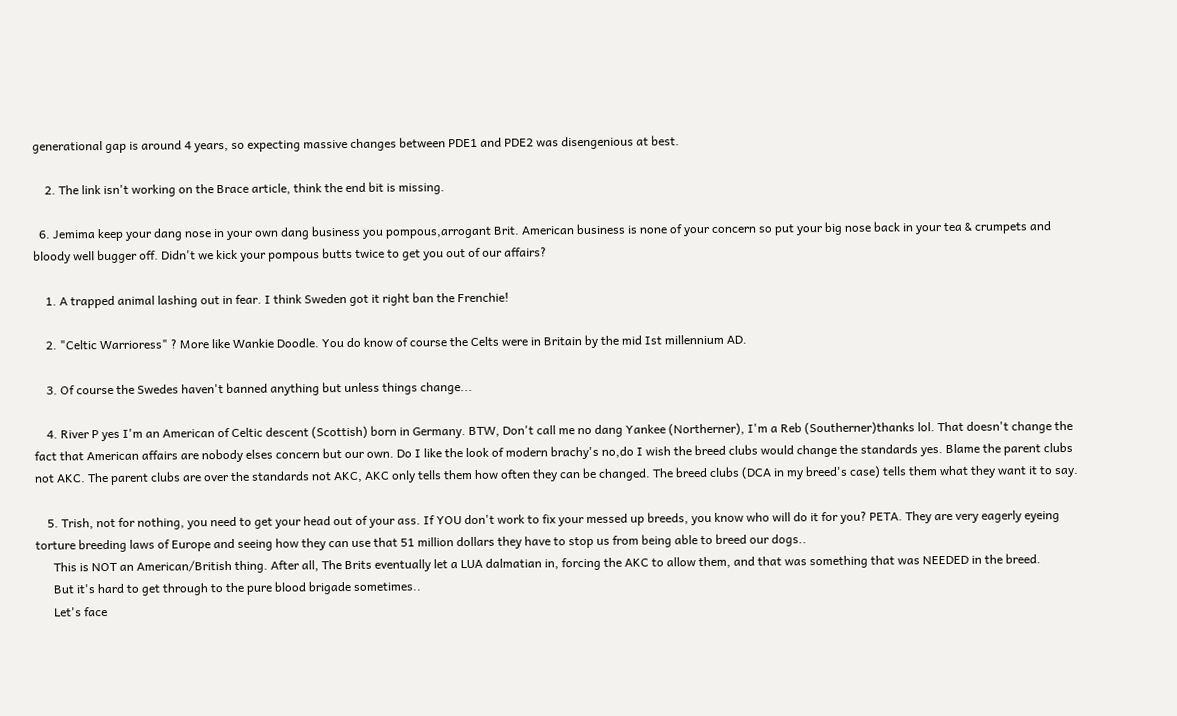generational gap is around 4 years, so expecting massive changes between PDE1 and PDE2 was disengenious at best.

    2. The link isn't working on the Brace article, think the end bit is missing.

  6. Jemima keep your dang nose in your own dang business you pompous,arrogant Brit. American business is none of your concern so put your big nose back in your tea & crumpets and bloody well bugger off. Didn't we kick your pompous butts twice to get you out of our affairs?

    1. A trapped animal lashing out in fear. I think Sweden got it right ban the Frenchie!

    2. "Celtic Warrioress" ? More like Wankie Doodle. You do know of course the Celts were in Britain by the mid Ist millennium AD.

    3. Of course the Swedes haven't banned anything but unless things change...

    4. River P yes I'm an American of Celtic descent (Scottish) born in Germany. BTW, Don't call me no dang Yankee (Northerner), I'm a Reb (Southerner)thanks lol. That doesn't change the fact that American affairs are nobody elses concern but our own. Do I like the look of modern brachy's no,do I wish the breed clubs would change the standards yes. Blame the parent clubs not AKC. The parent clubs are over the standards not AKC, AKC only tells them how often they can be changed. The breed clubs (DCA in my breed's case) tells them what they want it to say.

    5. Trish, not for nothing, you need to get your head out of your ass. If YOU don't work to fix your messed up breeds, you know who will do it for you? PETA. They are very eagerly eyeing torture breeding laws of Europe and seeing how they can use that 51 million dollars they have to stop us from being able to breed our dogs..
      This is NOT an American/British thing. After all, The Brits eventually let a LUA dalmatian in, forcing the AKC to allow them, and that was something that was NEEDED in the breed.
      But it's hard to get through to the pure blood brigade sometimes..
      Let's face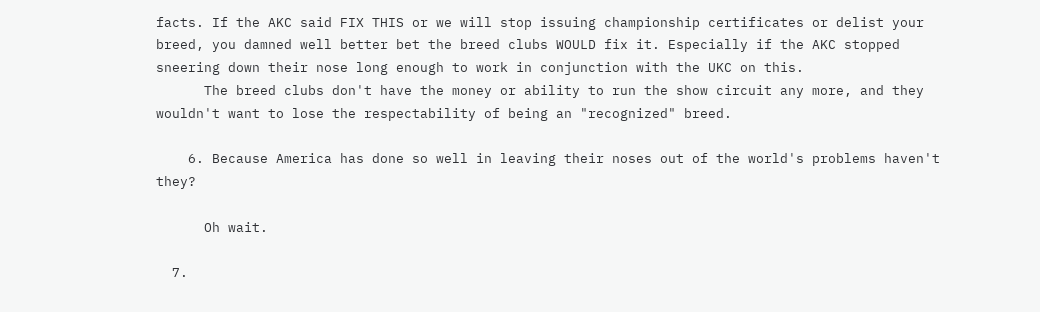facts. If the AKC said FIX THIS or we will stop issuing championship certificates or delist your breed, you damned well better bet the breed clubs WOULD fix it. Especially if the AKC stopped sneering down their nose long enough to work in conjunction with the UKC on this.
      The breed clubs don't have the money or ability to run the show circuit any more, and they wouldn't want to lose the respectability of being an "recognized" breed.

    6. Because America has done so well in leaving their noses out of the world's problems haven't they?

      Oh wait.

  7.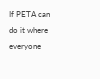If PETA can do it where everyone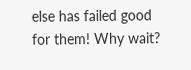else has failed good for them! Why wait?